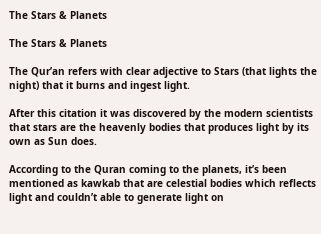The Stars & Planets

The Stars & Planets

The Qur’an refers with clear adjective to Stars (that lights the night) that it burns and ingest light.

After this citation it was discovered by the modern scientists that stars are the heavenly bodies that produces light by its own as Sun does.

According to the Quran coming to the planets, it’s been mentioned as kawkab that are celestial bodies which reflects light and couldn’t able to generate light on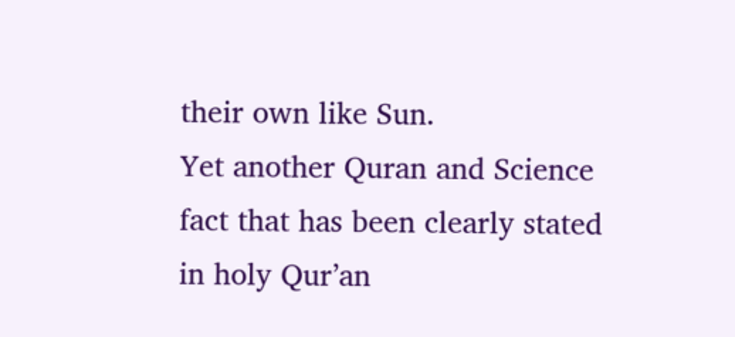their own like Sun.
Yet another Quran and Science fact that has been clearly stated in holy Qur’an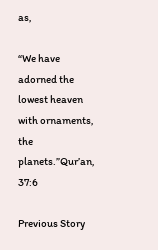as,

“We have adorned the lowest heaven with ornaments, the planets.”Qur’an, 37:6

Previous Story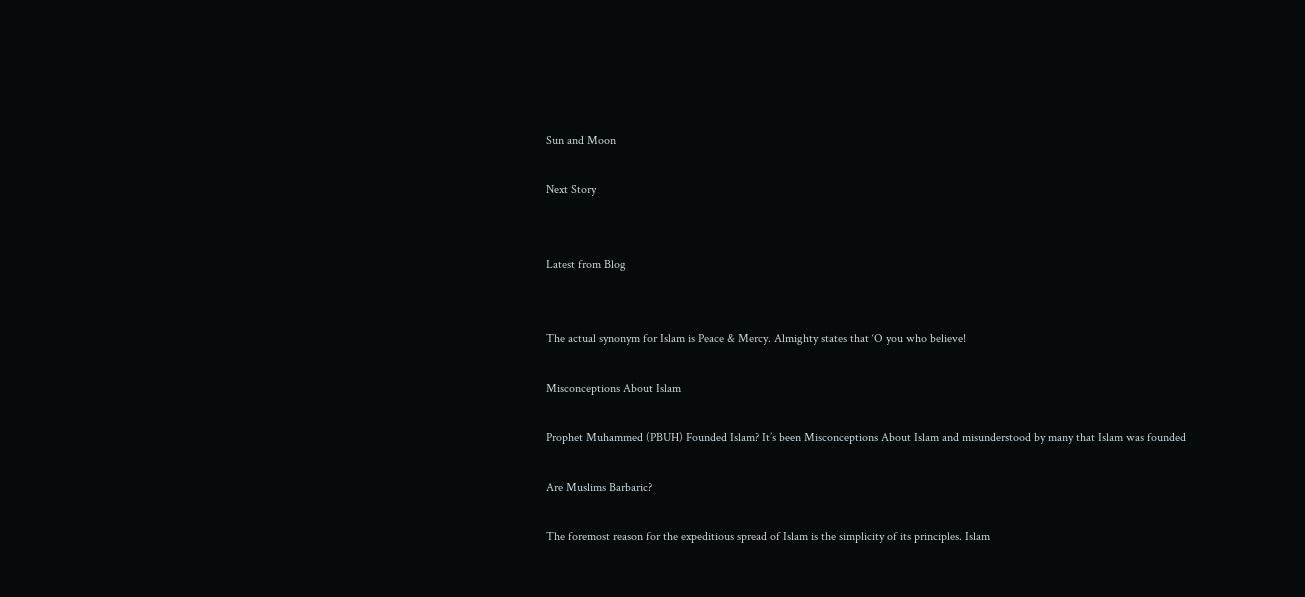Sun and Moon

Next Story


Latest from Blog


The actual synonym for Islam is Peace & Mercy. Almighty states that ‘O you who believe!

Misconceptions About Islam

Prophet Muhammed (PBUH) Founded Islam? It’s been Misconceptions About Islam and misunderstood by many that Islam was founded

Are Muslims Barbaric?

The foremost reason for the expeditious spread of Islam is the simplicity of its principles. Islam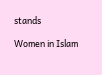stands

Women in Islam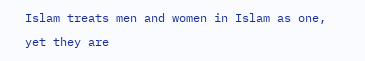Islam treats men and women in Islam as one, yet they are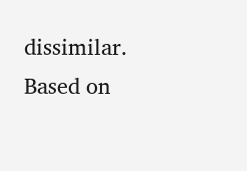dissimilar. Based on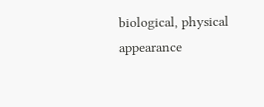biological, physical appearance